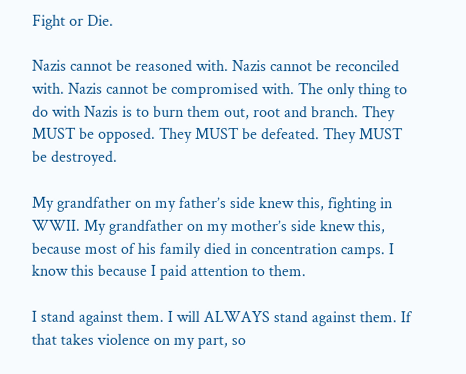Fight or Die.

Nazis cannot be reasoned with. Nazis cannot be reconciled with. Nazis cannot be compromised with. The only thing to do with Nazis is to burn them out, root and branch. They MUST be opposed. They MUST be defeated. They MUST be destroyed.

My grandfather on my father’s side knew this, fighting in WWII. My grandfather on my mother’s side knew this, because most of his family died in concentration camps. I know this because I paid attention to them.

I stand against them. I will ALWAYS stand against them. If that takes violence on my part, so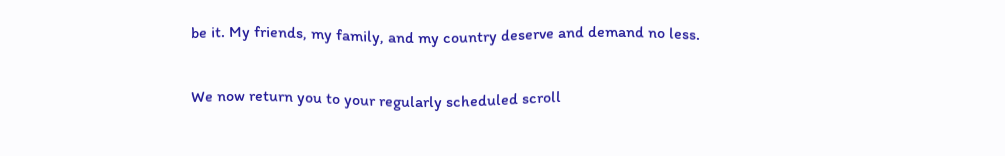be it. My friends, my family, and my country deserve and demand no less.

We now return you to your regularly scheduled scroll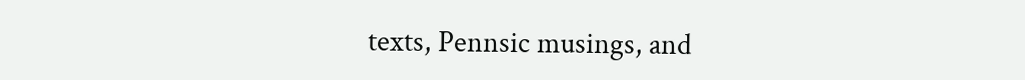texts, Pennsic musings, and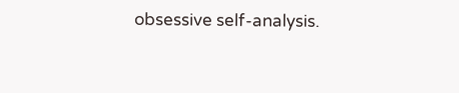obsessive self-analysis.